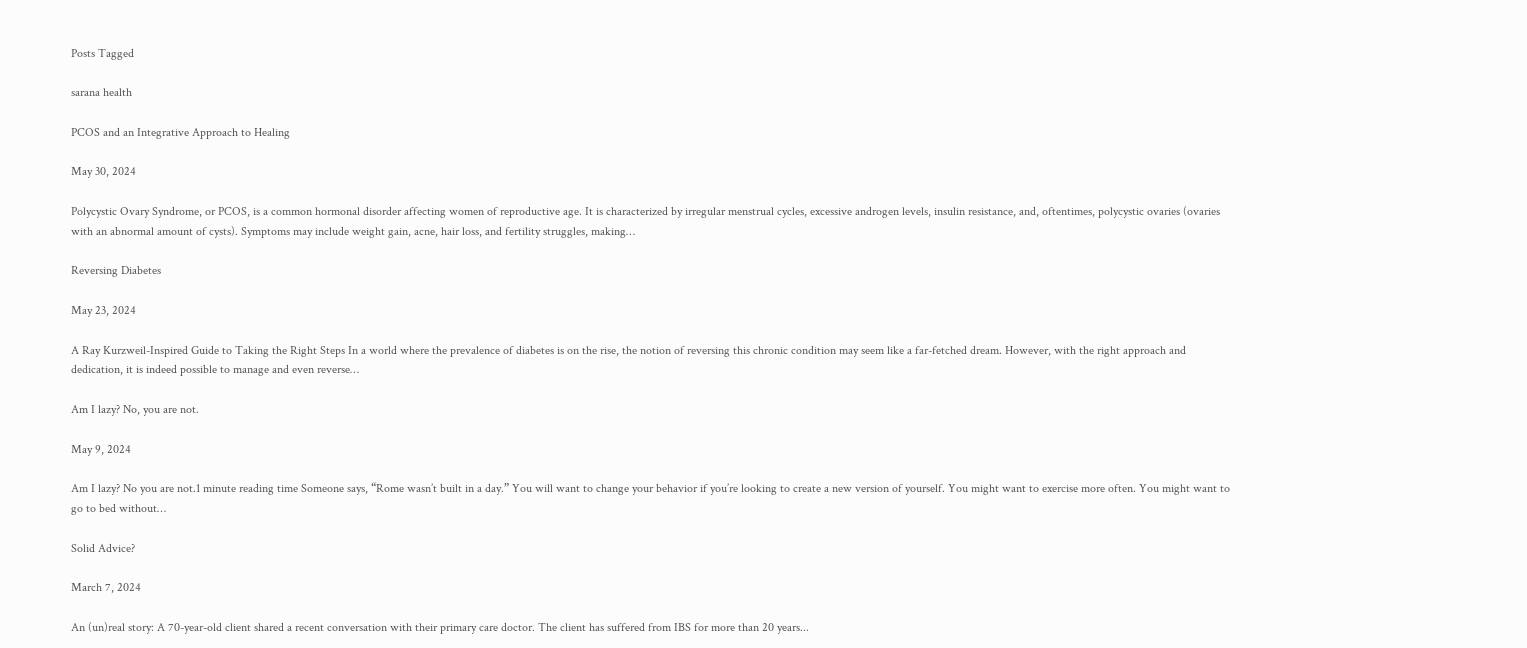Posts Tagged

sarana health

PCOS and an Integrative Approach to Healing

May 30, 2024

Polycystic Ovary Syndrome, or PCOS, is a common hormonal disorder affecting women of reproductive age. It is characterized by irregular menstrual cycles, excessive androgen levels, insulin resistance, and, oftentimes, polycystic ovaries (ovaries with an abnormal amount of cysts). Symptoms may include weight gain, acne, hair loss, and fertility struggles, making…

Reversing Diabetes

May 23, 2024

A Ray Kurzweil-Inspired Guide to Taking the Right Steps In a world where the prevalence of diabetes is on the rise, the notion of reversing this chronic condition may seem like a far-fetched dream. However, with the right approach and dedication, it is indeed possible to manage and even reverse…

Am I lazy? No, you are not.

May 9, 2024

Am I lazy? No you are not.1 minute reading time Someone says, “Rome wasn’t built in a day.” You will want to change your behavior if you’re looking to create a new version of yourself. You might want to exercise more often. You might want to go to bed without…

Solid Advice?

March 7, 2024

An (un)real story: A 70-year-old client shared a recent conversation with their primary care doctor. The client has suffered from IBS for more than 20 years...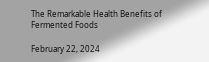The Remarkable Health Benefits of Fermented Foods

February 22, 2024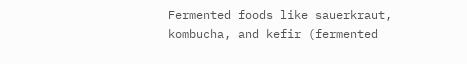Fermented foods like sauerkraut, kombucha, and kefir (fermented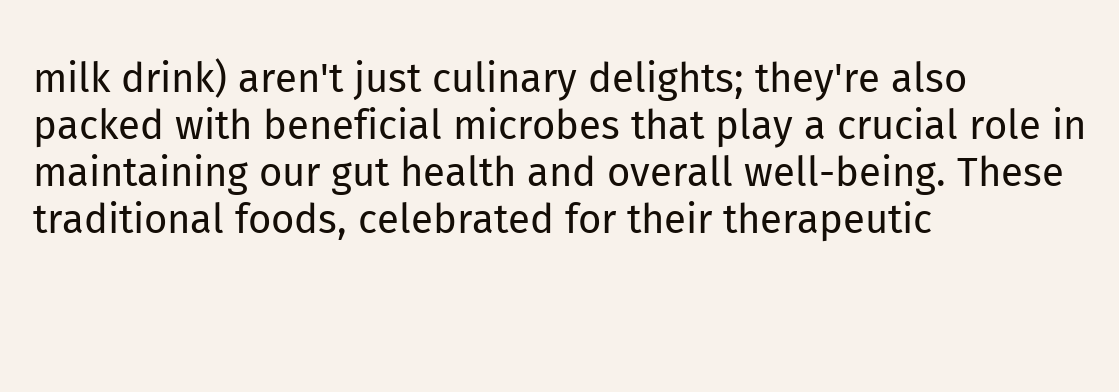milk drink) aren't just culinary delights; they're also packed with beneficial microbes that play a crucial role in maintaining our gut health and overall well-being. These traditional foods, celebrated for their therapeutic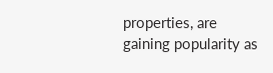properties, are gaining popularity as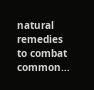natural remedies to combat common…